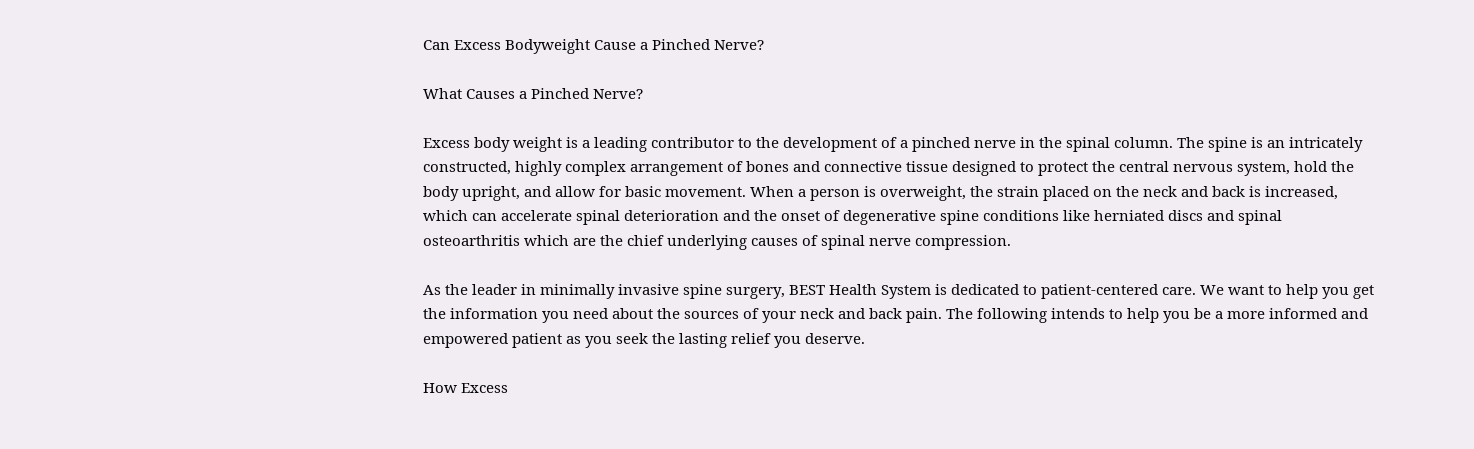Can Excess Bodyweight Cause a Pinched Nerve?

What Causes a Pinched Nerve?

Excess body weight is a leading contributor to the development of a pinched nerve in the spinal column. The spine is an intricately constructed, highly complex arrangement of bones and connective tissue designed to protect the central nervous system, hold the body upright, and allow for basic movement. When a person is overweight, the strain placed on the neck and back is increased, which can accelerate spinal deterioration and the onset of degenerative spine conditions like herniated discs and spinal osteoarthritis which are the chief underlying causes of spinal nerve compression.

As the leader in minimally invasive spine surgery, BEST Health System is dedicated to patient-centered care. We want to help you get the information you need about the sources of your neck and back pain. The following intends to help you be a more informed and empowered patient as you seek the lasting relief you deserve.

How Excess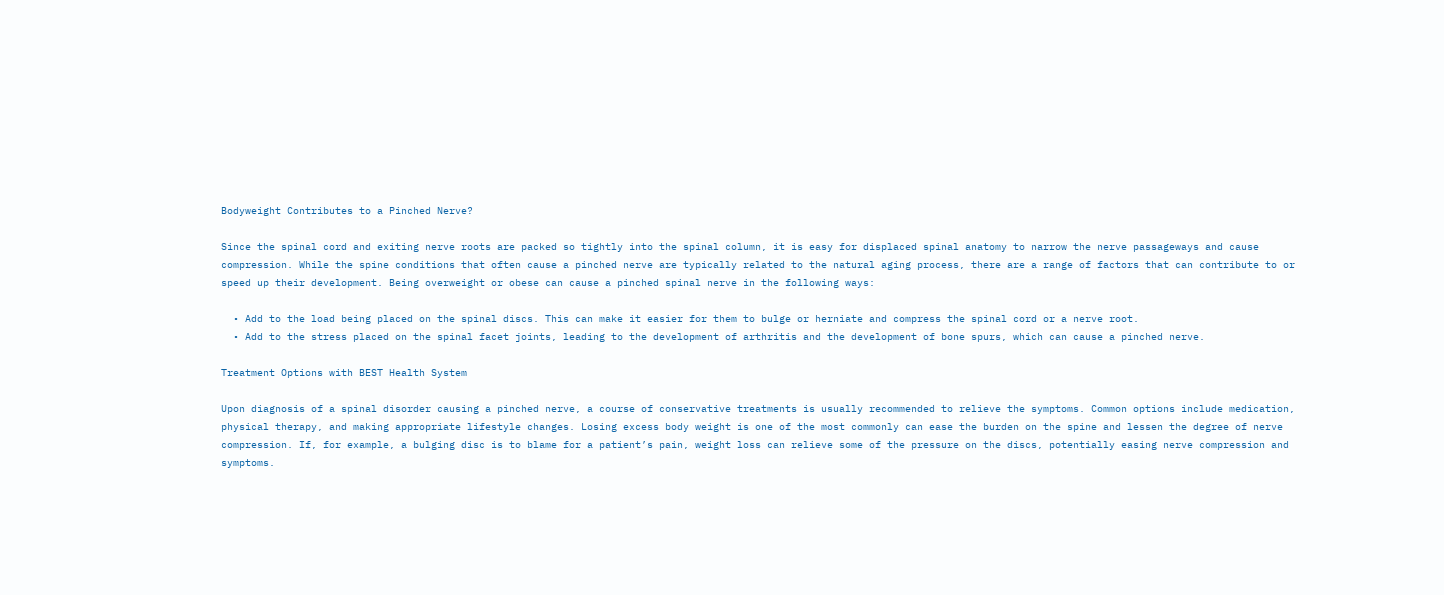Bodyweight Contributes to a Pinched Nerve?

Since the spinal cord and exiting nerve roots are packed so tightly into the spinal column, it is easy for displaced spinal anatomy to narrow the nerve passageways and cause compression. While the spine conditions that often cause a pinched nerve are typically related to the natural aging process, there are a range of factors that can contribute to or speed up their development. Being overweight or obese can cause a pinched spinal nerve in the following ways:

  • Add to the load being placed on the spinal discs. This can make it easier for them to bulge or herniate and compress the spinal cord or a nerve root.
  • Add to the stress placed on the spinal facet joints, leading to the development of arthritis and the development of bone spurs, which can cause a pinched nerve.

Treatment Options with BEST Health System

Upon diagnosis of a spinal disorder causing a pinched nerve, a course of conservative treatments is usually recommended to relieve the symptoms. Common options include medication, physical therapy, and making appropriate lifestyle changes. Losing excess body weight is one of the most commonly can ease the burden on the spine and lessen the degree of nerve compression. If, for example, a bulging disc is to blame for a patient’s pain, weight loss can relieve some of the pressure on the discs, potentially easing nerve compression and symptoms.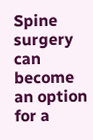Spine surgery can become an option for a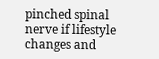pinched spinal nerve if lifestyle changes and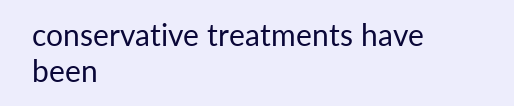conservative treatments have been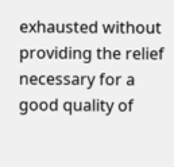exhausted without providing the relief necessary for a good quality of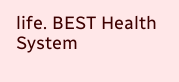life. BEST Health System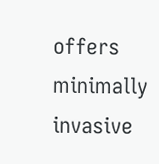offers minimally invasive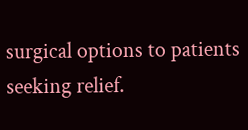surgical options to patients seeking relief.